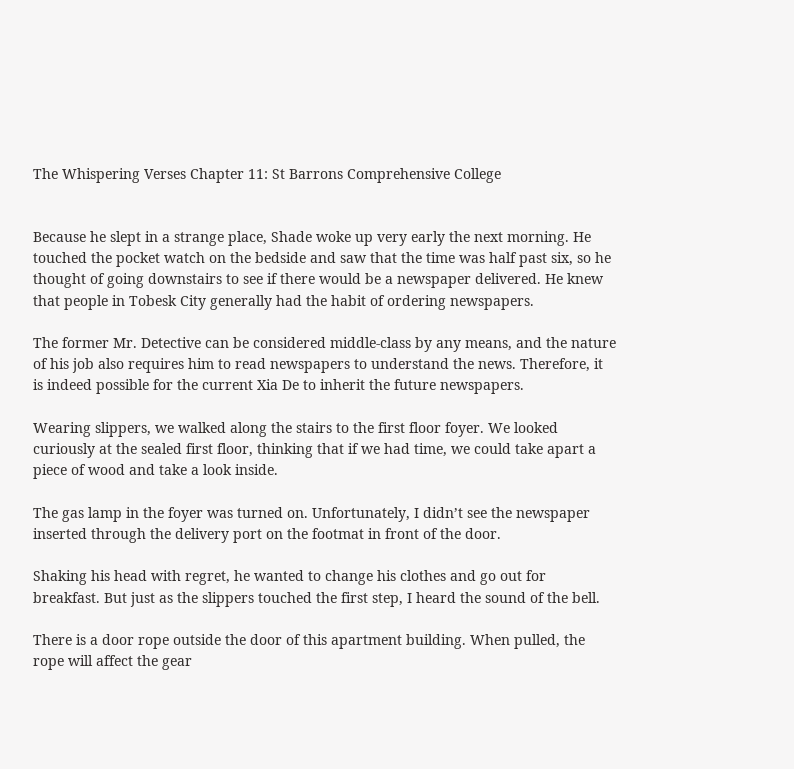The Whispering Verses Chapter 11: St Barrons Comprehensive College


Because he slept in a strange place, Shade woke up very early the next morning. He touched the pocket watch on the bedside and saw that the time was half past six, so he thought of going downstairs to see if there would be a newspaper delivered. He knew that people in Tobesk City generally had the habit of ordering newspapers.

The former Mr. Detective can be considered middle-class by any means, and the nature of his job also requires him to read newspapers to understand the news. Therefore, it is indeed possible for the current Xia De to inherit the future newspapers.

Wearing slippers, we walked along the stairs to the first floor foyer. We looked curiously at the sealed first floor, thinking that if we had time, we could take apart a piece of wood and take a look inside.

The gas lamp in the foyer was turned on. Unfortunately, I didn’t see the newspaper inserted through the delivery port on the footmat in front of the door.

Shaking his head with regret, he wanted to change his clothes and go out for breakfast. But just as the slippers touched the first step, I heard the sound of the bell.

There is a door rope outside the door of this apartment building. When pulled, the rope will affect the gear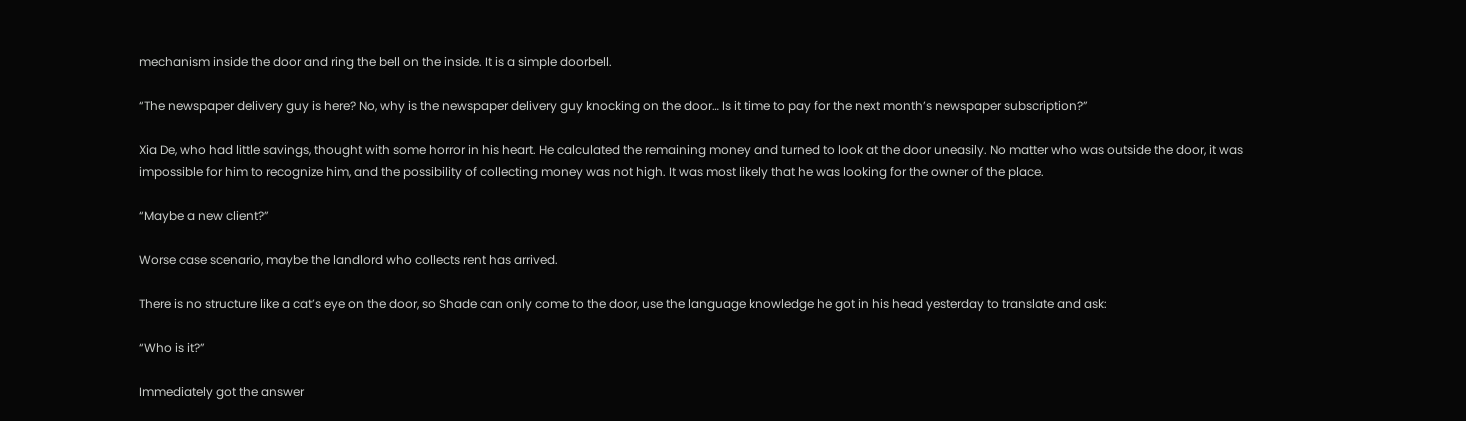mechanism inside the door and ring the bell on the inside. It is a simple doorbell.

“The newspaper delivery guy is here? No, why is the newspaper delivery guy knocking on the door… Is it time to pay for the next month’s newspaper subscription?”

Xia De, who had little savings, thought with some horror in his heart. He calculated the remaining money and turned to look at the door uneasily. No matter who was outside the door, it was impossible for him to recognize him, and the possibility of collecting money was not high. It was most likely that he was looking for the owner of the place.

“Maybe a new client?”

Worse case scenario, maybe the landlord who collects rent has arrived.

There is no structure like a cat’s eye on the door, so Shade can only come to the door, use the language knowledge he got in his head yesterday to translate and ask:

“Who is it?”

Immediately got the answer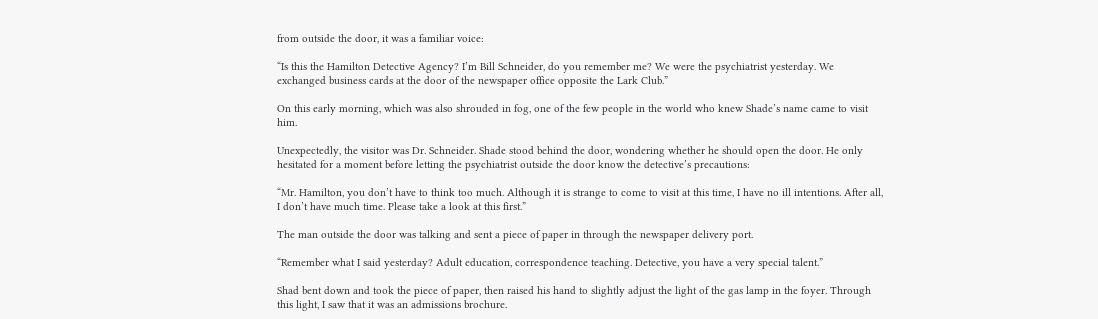from outside the door, it was a familiar voice:

“Is this the Hamilton Detective Agency? I’m Bill Schneider, do you remember me? We were the psychiatrist yesterday. We exchanged business cards at the door of the newspaper office opposite the Lark Club.”

On this early morning, which was also shrouded in fog, one of the few people in the world who knew Shade’s name came to visit him.

Unexpectedly, the visitor was Dr. Schneider. Shade stood behind the door, wondering whether he should open the door. He only hesitated for a moment before letting the psychiatrist outside the door know the detective’s precautions:

“Mr. Hamilton, you don’t have to think too much. Although it is strange to come to visit at this time, I have no ill intentions. After all, I don’t have much time. Please take a look at this first.”

The man outside the door was talking and sent a piece of paper in through the newspaper delivery port.

“Remember what I said yesterday? Adult education, correspondence teaching. Detective, you have a very special talent.”

Shad bent down and took the piece of paper, then raised his hand to slightly adjust the light of the gas lamp in the foyer. Through this light, I saw that it was an admissions brochure.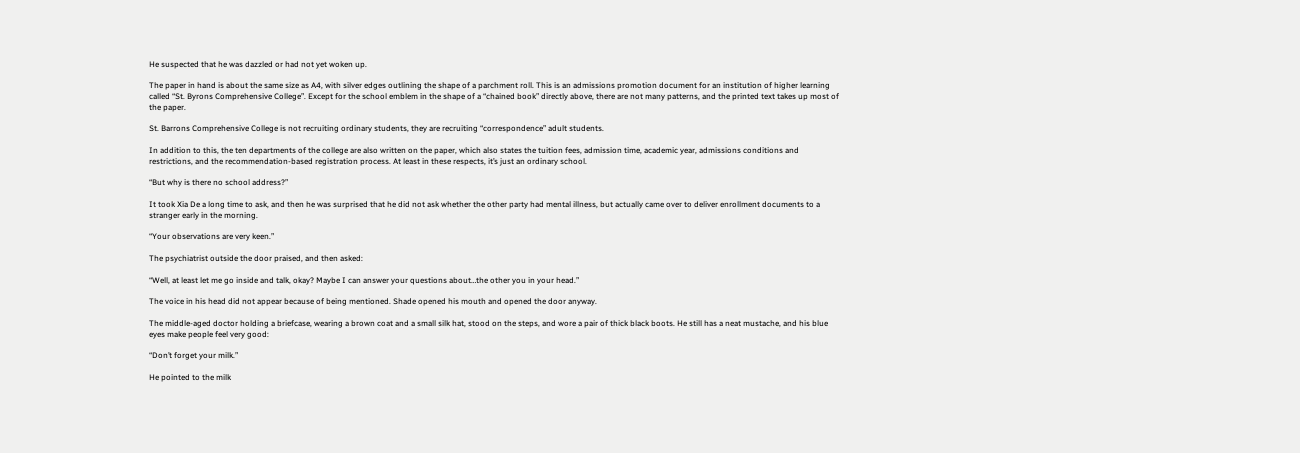He suspected that he was dazzled or had not yet woken up.

The paper in hand is about the same size as A4, with silver edges outlining the shape of a parchment roll. This is an admissions promotion document for an institution of higher learning called “St. Byrons Comprehensive College”. Except for the school emblem in the shape of a “chained book” directly above, there are not many patterns, and the printed text takes up most of the paper.

St. Barrons Comprehensive College is not recruiting ordinary students, they are recruiting “correspondence” adult students.

In addition to this, the ten departments of the college are also written on the paper, which also states the tuition fees, admission time, academic year, admissions conditions and restrictions, and the recommendation-based registration process. At least in these respects, it’s just an ordinary school.

“But why is there no school address?”

It took Xia De a long time to ask, and then he was surprised that he did not ask whether the other party had mental illness, but actually came over to deliver enrollment documents to a stranger early in the morning.

“Your observations are very keen.”

The psychiatrist outside the door praised, and then asked:

“Well, at least let me go inside and talk, okay? Maybe I can answer your questions about…the other you in your head.”

The voice in his head did not appear because of being mentioned. Shade opened his mouth and opened the door anyway.

The middle-aged doctor holding a briefcase, wearing a brown coat and a small silk hat, stood on the steps, and wore a pair of thick black boots. He still has a neat mustache, and his blue eyes make people feel very good:

“Don’t forget your milk.”

He pointed to the milk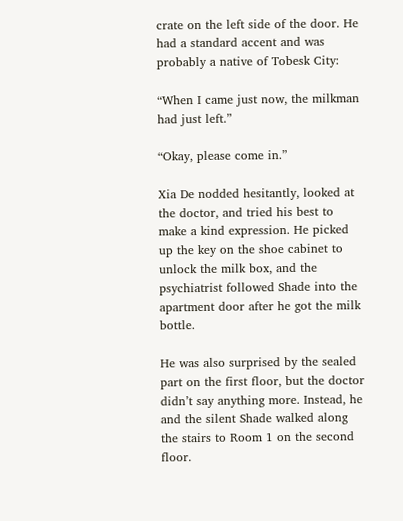crate on the left side of the door. He had a standard accent and was probably a native of Tobesk City:

“When I came just now, the milkman had just left.”

“Okay, please come in.”

Xia De nodded hesitantly, looked at the doctor, and tried his best to make a kind expression. He picked up the key on the shoe cabinet to unlock the milk box, and the psychiatrist followed Shade into the apartment door after he got the milk bottle.

He was also surprised by the sealed part on the first floor, but the doctor didn’t say anything more. Instead, he and the silent Shade walked along the stairs to Room 1 on the second floor.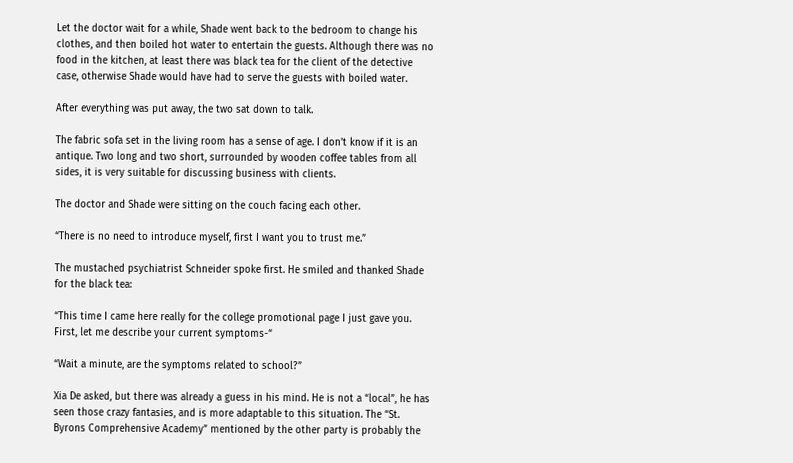Let the doctor wait for a while, Shade went back to the bedroom to change his clothes, and then boiled hot water to entertain the guests. Although there was no food in the kitchen, at least there was black tea for the client of the detective case, otherwise Shade would have had to serve the guests with boiled water.

After everything was put away, the two sat down to talk.

The fabric sofa set in the living room has a sense of age. I don’t know if it is an antique. Two long and two short, surrounded by wooden coffee tables from all sides, it is very suitable for discussing business with clients.

The doctor and Shade were sitting on the couch facing each other.

“There is no need to introduce myself, first I want you to trust me.”

The mustached psychiatrist Schneider spoke first. He smiled and thanked Shade for the black tea:

“This time I came here really for the college promotional page I just gave you. First, let me describe your current symptoms-“

“Wait a minute, are the symptoms related to school?”

Xia De asked, but there was already a guess in his mind. He is not a “local”, he has seen those crazy fantasies, and is more adaptable to this situation. The “St. Byrons Comprehensive Academy” mentioned by the other party is probably the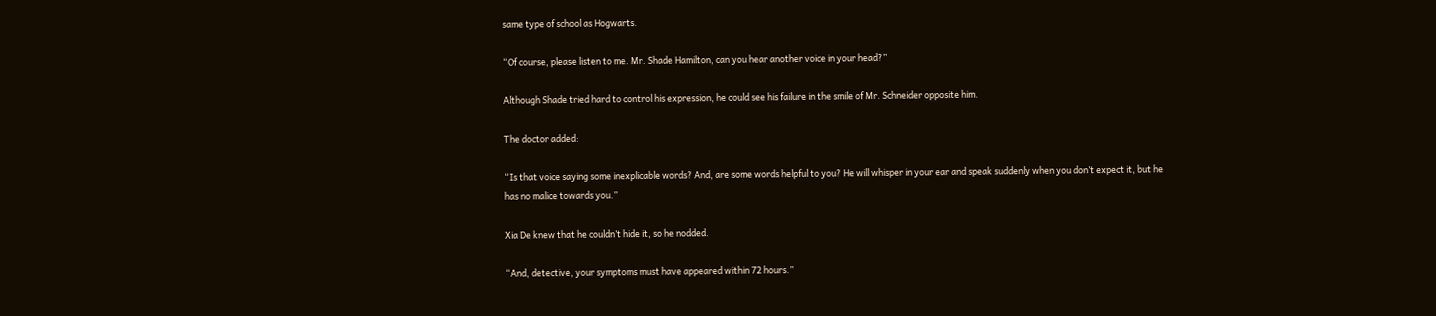same type of school as Hogwarts.

“Of course, please listen to me. Mr. Shade Hamilton, can you hear another voice in your head?”

Although Shade tried hard to control his expression, he could see his failure in the smile of Mr. Schneider opposite him.

The doctor added:

“Is that voice saying some inexplicable words? And, are some words helpful to you? He will whisper in your ear and speak suddenly when you don’t expect it, but he has no malice towards you.”

Xia De knew that he couldn’t hide it, so he nodded.

“And, detective, your symptoms must have appeared within 72 hours.”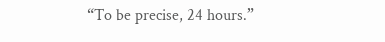“To be precise, 24 hours.”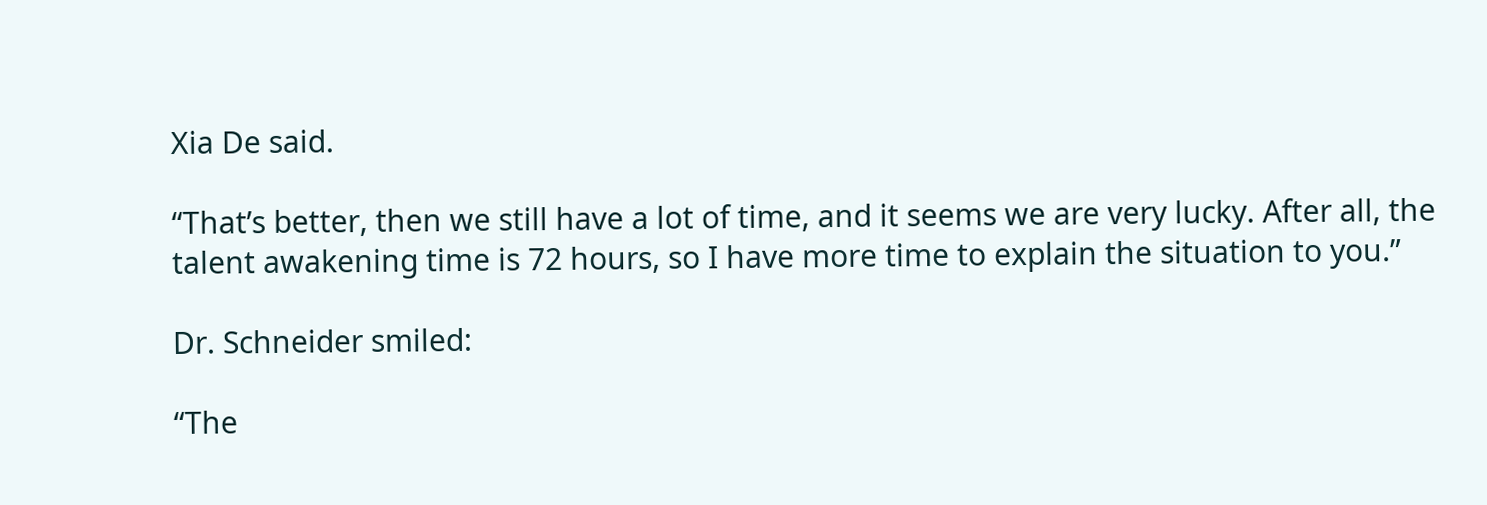Xia De said.

“That’s better, then we still have a lot of time, and it seems we are very lucky. After all, the talent awakening time is 72 hours, so I have more time to explain the situation to you.”

Dr. Schneider smiled:

“The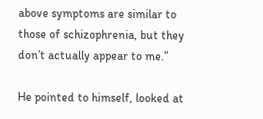above symptoms are similar to those of schizophrenia, but they don’t actually appear to me.”

He pointed to himself, looked at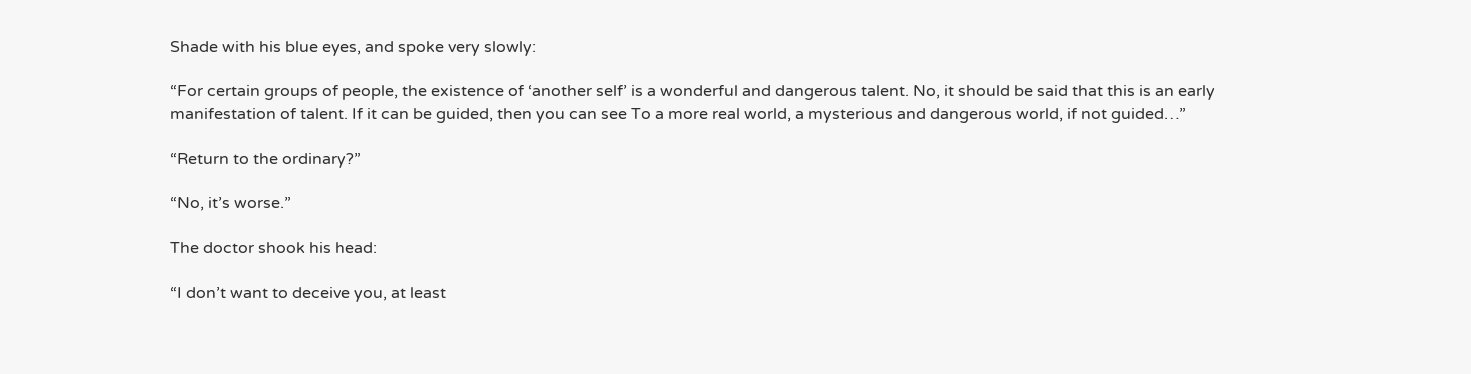Shade with his blue eyes, and spoke very slowly:

“For certain groups of people, the existence of ‘another self’ is a wonderful and dangerous talent. No, it should be said that this is an early manifestation of talent. If it can be guided, then you can see To a more real world, a mysterious and dangerous world, if not guided…”

“Return to the ordinary?”

“No, it’s worse.”

The doctor shook his head:

“I don’t want to deceive you, at least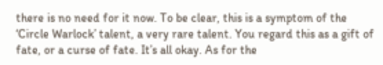there is no need for it now. To be clear, this is a symptom of the ‘Circle Warlock’ talent, a very rare talent. You regard this as a gift of fate, or a curse of fate. It’s all okay. As for the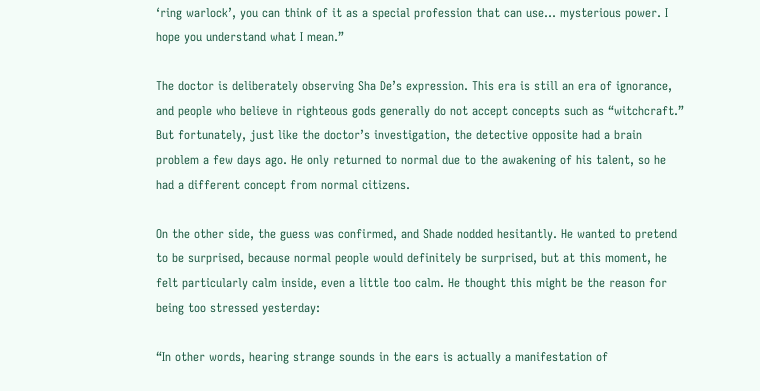‘ring warlock’, you can think of it as a special profession that can use… mysterious power. I hope you understand what I mean.”

The doctor is deliberately observing Sha De’s expression. This era is still an era of ignorance, and people who believe in righteous gods generally do not accept concepts such as “witchcraft.” But fortunately, just like the doctor’s investigation, the detective opposite had a brain problem a few days ago. He only returned to normal due to the awakening of his talent, so he had a different concept from normal citizens.

On the other side, the guess was confirmed, and Shade nodded hesitantly. He wanted to pretend to be surprised, because normal people would definitely be surprised, but at this moment, he felt particularly calm inside, even a little too calm. He thought this might be the reason for being too stressed yesterday:

“In other words, hearing strange sounds in the ears is actually a manifestation of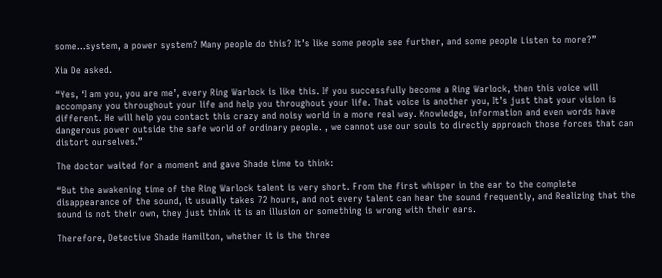some…system, a power system? Many people do this? It’s like some people see further, and some people Listen to more?”

Xia De asked.

“Yes, ‘I am you, you are me’, every Ring Warlock is like this. If you successfully become a Ring Warlock, then this voice will accompany you throughout your life and help you throughout your life. That voice is another you, It’s just that your vision is different. He will help you contact this crazy and noisy world in a more real way. Knowledge, information and even words have dangerous power outside the safe world of ordinary people. , we cannot use our souls to directly approach those forces that can distort ourselves.”

The doctor waited for a moment and gave Shade time to think:

“But the awakening time of the Ring Warlock talent is very short. From the first whisper in the ear to the complete disappearance of the sound, it usually takes 72 hours, and not every talent can hear the sound frequently, and Realizing that the sound is not their own, they just think it is an illusion or something is wrong with their ears.

Therefore, Detective Shade Hamilton, whether it is the three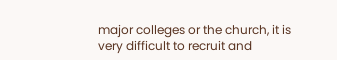major colleges or the church, it is very difficult to recruit and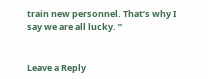train new personnel. That’s why I say we are all lucky. ”


Leave a Reply